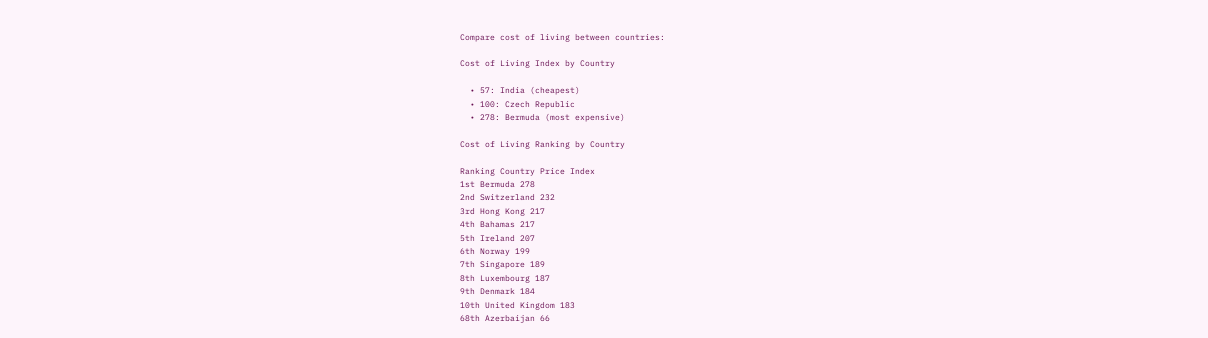Compare cost of living between countries:

Cost of Living Index by Country

  • 57: India (cheapest)
  • 100: Czech Republic
  • 278: Bermuda (most expensive)

Cost of Living Ranking by Country

Ranking Country Price Index
1st Bermuda 278
2nd Switzerland 232
3rd Hong Kong 217
4th Bahamas 217
5th Ireland 207
6th Norway 199
7th Singapore 189
8th Luxembourg 187
9th Denmark 184
10th United Kingdom 183
68th Azerbaijan 66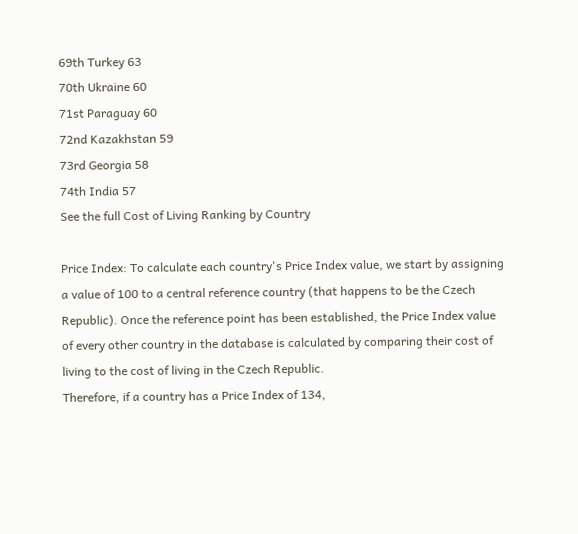69th Turkey 63
70th Ukraine 60
71st Paraguay 60
72nd Kazakhstan 59
73rd Georgia 58
74th India 57
See the full Cost of Living Ranking by Country

Price Index: To calculate each country's Price Index value, we start by assigning a value of 100 to a central reference country (that happens to be the Czech Republic). Once the reference point has been established, the Price Index value of every other country in the database is calculated by comparing their cost of living to the cost of living in the Czech Republic.
Therefore, if a country has a Price Index of 134,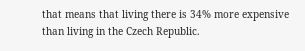that means that living there is 34% more expensive than living in the Czech Republic.